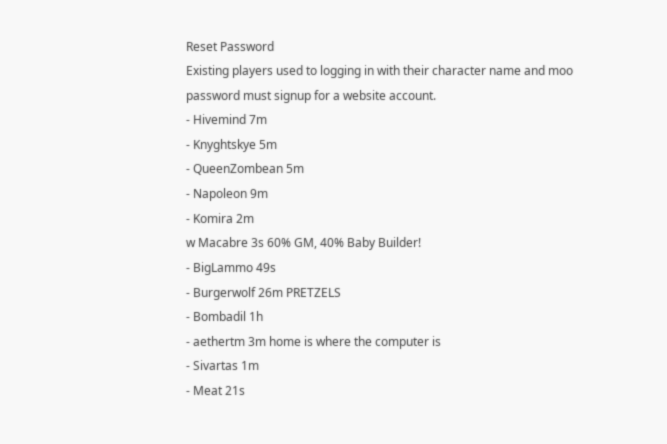Reset Password
Existing players used to logging in with their character name and moo password must signup for a website account.
- Hivemind 7m
- Knyghtskye 5m
- QueenZombean 5m
- Napoleon 9m
- Komira 2m
w Macabre 3s 60% GM, 40% Baby Builder!
- BigLammo 49s
- Burgerwolf 26m PRETZELS
- Bombadil 1h
- aethertm 3m home is where the computer is
- Sivartas 1m
- Meat 21s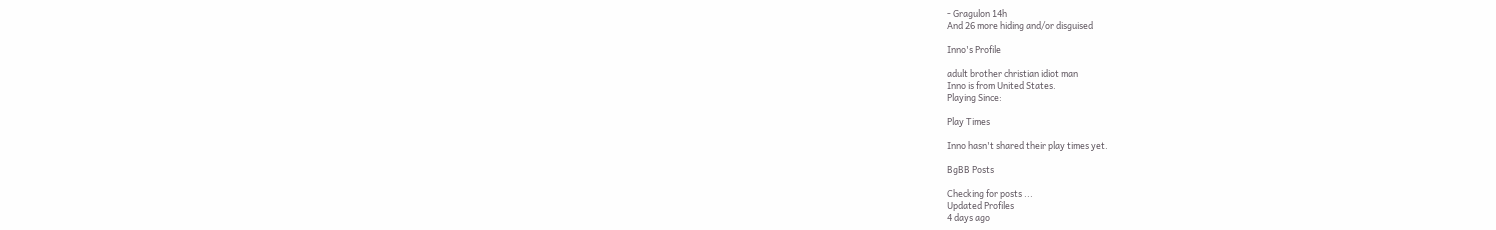- Gragulon 14h
And 26 more hiding and/or disguised

Inno's Profile

adult brother christian idiot man
Inno is from United States.
Playing Since:

Play Times

Inno hasn't shared their play times yet.

BgBB Posts

Checking for posts ...
Updated Profiles
4 days ago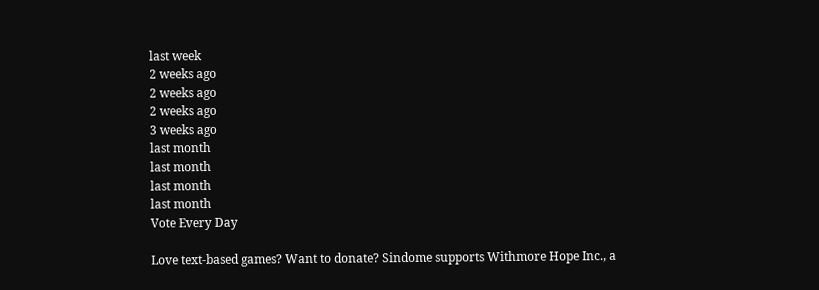last week
2 weeks ago
2 weeks ago
2 weeks ago
3 weeks ago
last month
last month
last month
last month
Vote Every Day

Love text-based games? Want to donate? Sindome supports Withmore Hope Inc., a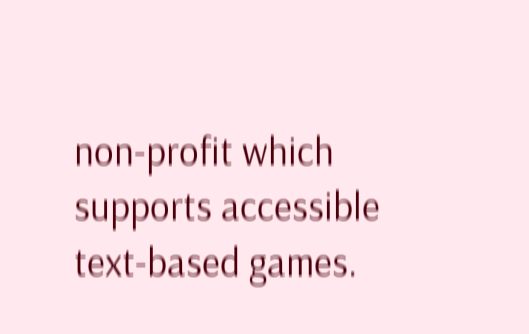non-profit which supports accessible text-based games.